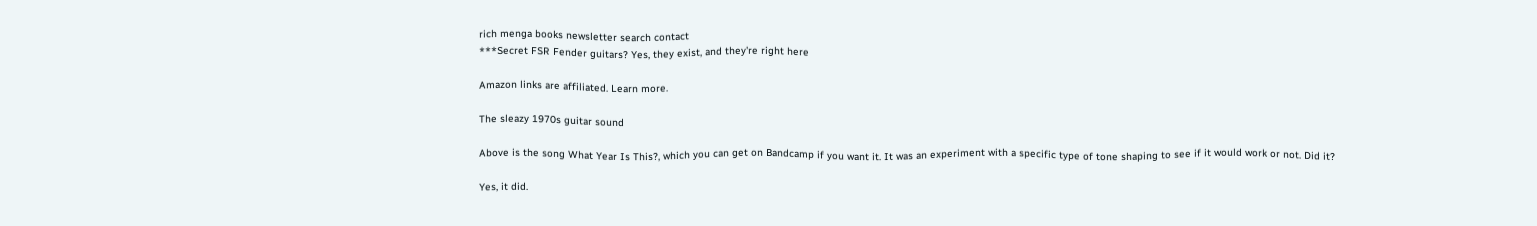rich menga books newsletter search contact
***Secret FSR Fender guitars? Yes, they exist, and they're right here

Amazon links are affiliated. Learn more.

The sleazy 1970s guitar sound

Above is the song What Year Is This?, which you can get on Bandcamp if you want it. It was an experiment with a specific type of tone shaping to see if it would work or not. Did it?

Yes, it did.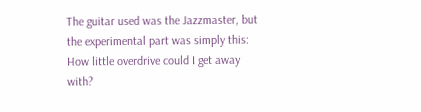The guitar used was the Jazzmaster, but the experimental part was simply this: How little overdrive could I get away with?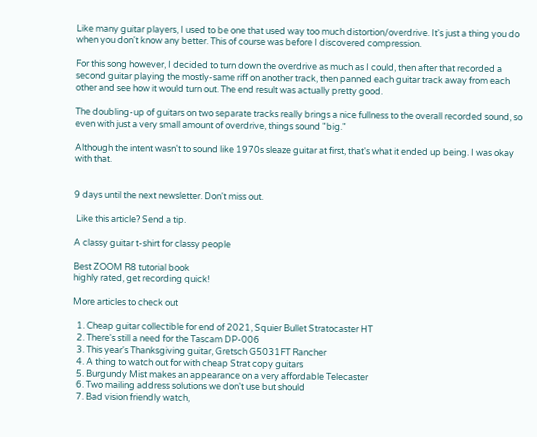Like many guitar players, I used to be one that used way too much distortion/overdrive. It's just a thing you do when you don't know any better. This of course was before I discovered compression.

For this song however, I decided to turn down the overdrive as much as I could, then after that recorded a second guitar playing the mostly-same riff on another track, then panned each guitar track away from each other and see how it would turn out. The end result was actually pretty good.

The doubling-up of guitars on two separate tracks really brings a nice fullness to the overall recorded sound, so even with just a very small amount of overdrive, things sound "big."

Although the intent wasn't to sound like 1970s sleaze guitar at first, that's what it ended up being. I was okay with that.


9 days until the next newsletter. Don't miss out.

 Like this article? Send a tip.

A classy guitar t-shirt for classy people

Best ZOOM R8 tutorial book
highly rated, get recording quick!

More articles to check out

  1. Cheap guitar collectible for end of 2021, Squier Bullet Stratocaster HT
  2. There's still a need for the Tascam DP-006
  3. This year's Thanksgiving guitar, Gretsch G5031FT Rancher
  4. A thing to watch out for with cheap Strat copy guitars
  5. Burgundy Mist makes an appearance on a very affordable Telecaster
  6. Two mailing address solutions we don't use but should
  7. Bad vision friendly watch,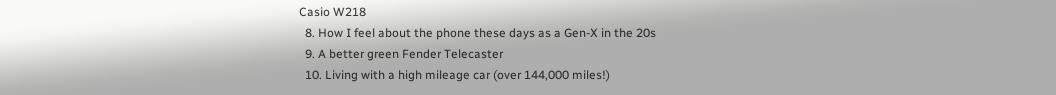Casio W218
  8. How I feel about the phone these days as a Gen-X in the 20s
  9. A better green Fender Telecaster
  10. Living with a high mileage car (over 144,000 miles!)